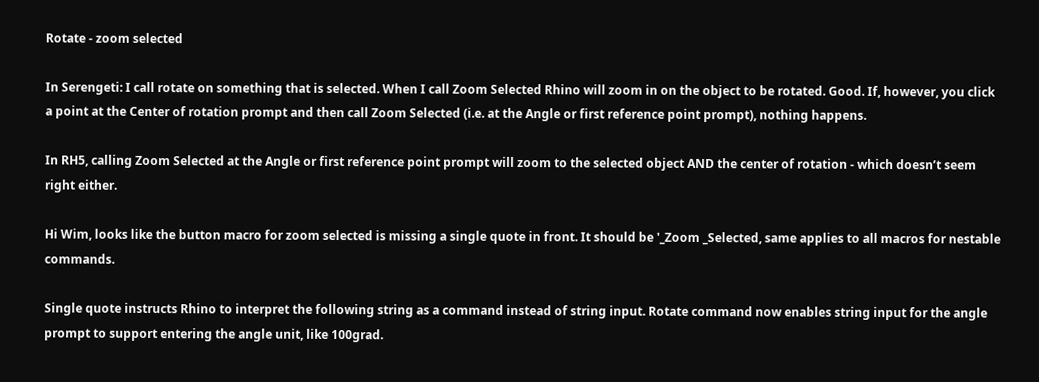Rotate - zoom selected

In Serengeti: I call rotate on something that is selected. When I call Zoom Selected Rhino will zoom in on the object to be rotated. Good. If, however, you click a point at the Center of rotation prompt and then call Zoom Selected (i.e. at the Angle or first reference point prompt), nothing happens.

In RH5, calling Zoom Selected at the Angle or first reference point prompt will zoom to the selected object AND the center of rotation - which doesn’t seem right either.

Hi Wim, looks like the button macro for zoom selected is missing a single quote in front. It should be '_Zoom _Selected, same applies to all macros for nestable commands.

Single quote instructs Rhino to interpret the following string as a command instead of string input. Rotate command now enables string input for the angle prompt to support entering the angle unit, like 100grad.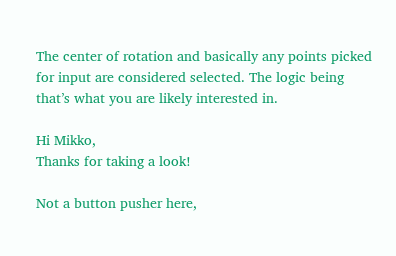The center of rotation and basically any points picked for input are considered selected. The logic being that’s what you are likely interested in.

Hi Mikko,
Thanks for taking a look!

Not a button pusher here,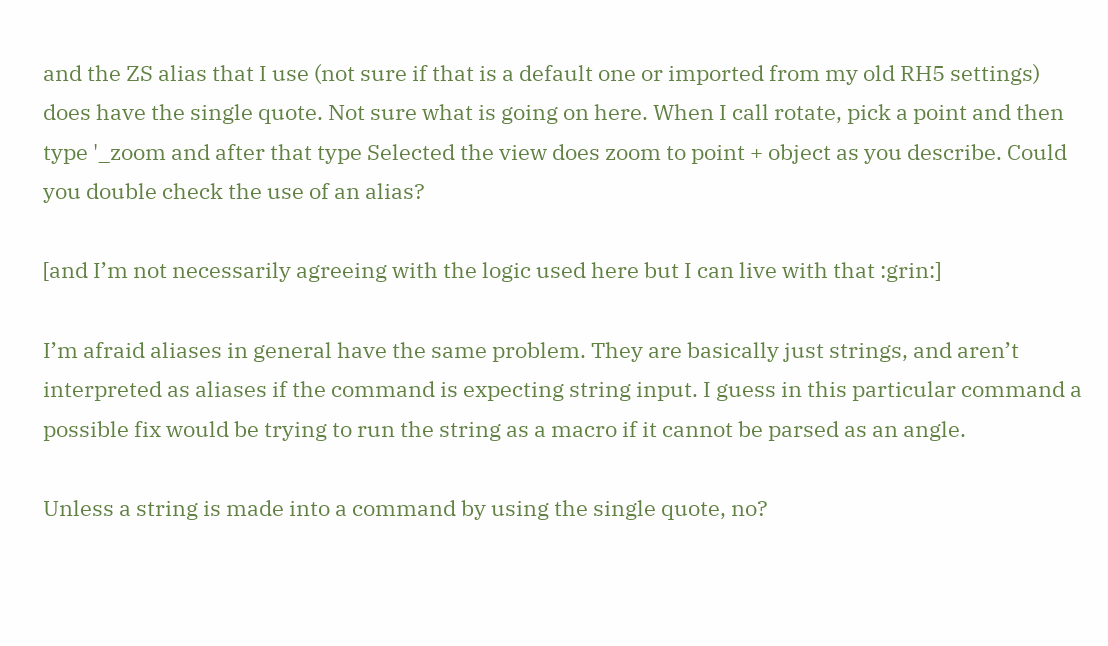and the ZS alias that I use (not sure if that is a default one or imported from my old RH5 settings) does have the single quote. Not sure what is going on here. When I call rotate, pick a point and then type '_zoom and after that type Selected the view does zoom to point + object as you describe. Could you double check the use of an alias?

[and I’m not necessarily agreeing with the logic used here but I can live with that :grin:]

I’m afraid aliases in general have the same problem. They are basically just strings, and aren’t interpreted as aliases if the command is expecting string input. I guess in this particular command a possible fix would be trying to run the string as a macro if it cannot be parsed as an angle.

Unless a string is made into a command by using the single quote, no?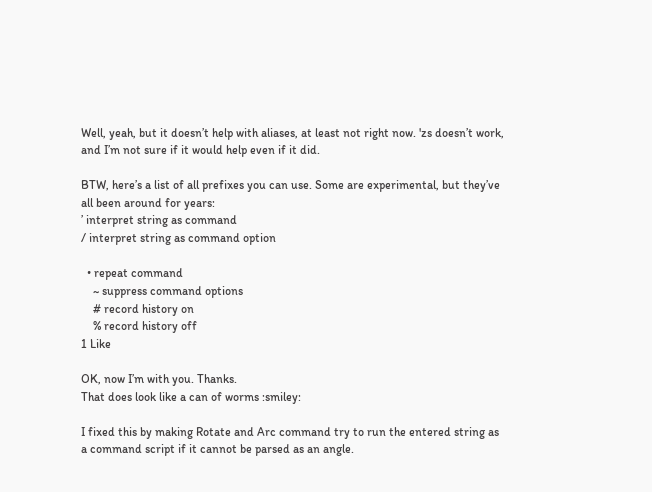Well, yeah, but it doesn’t help with aliases, at least not right now. 'zs doesn’t work, and I’m not sure if it would help even if it did.

BTW, here’s a list of all prefixes you can use. Some are experimental, but they’ve all been around for years:
’ interpret string as command
/ interpret string as command option

  • repeat command
    ~ suppress command options
    # record history on
    % record history off
1 Like

OK, now I’m with you. Thanks.
That does look like a can of worms :smiley:

I fixed this by making Rotate and Arc command try to run the entered string as a command script if it cannot be parsed as an angle.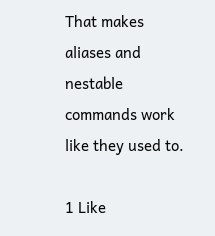That makes aliases and nestable commands work like they used to.

1 Like